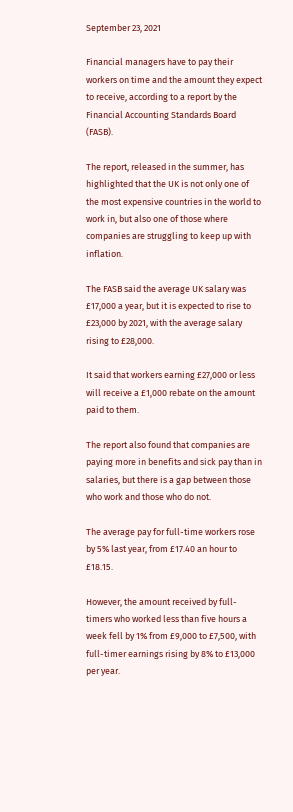September 23, 2021

Financial managers have to pay their workers on time and the amount they expect to receive, according to a report by the Financial Accounting Standards Board (FASB).

The report, released in the summer, has highlighted that the UK is not only one of the most expensive countries in the world to work in, but also one of those where companies are struggling to keep up with inflation.

The FASB said the average UK salary was £17,000 a year, but it is expected to rise to £23,000 by 2021, with the average salary rising to £28,000.

It said that workers earning £27,000 or less will receive a £1,000 rebate on the amount paid to them.

The report also found that companies are paying more in benefits and sick pay than in salaries, but there is a gap between those who work and those who do not.

The average pay for full-time workers rose by 5% last year, from £17.40 an hour to £18.15.

However, the amount received by full-timers who worked less than five hours a week fell by 1% from £9,000 to £7,500, with full-timer earnings rising by 8% to £13,000 per year.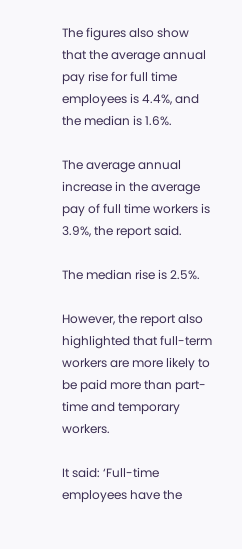The figures also show that the average annual pay rise for full time employees is 4.4%, and the median is 1.6%.

The average annual increase in the average pay of full time workers is 3.9%, the report said.

The median rise is 2.5%.

However, the report also highlighted that full-term workers are more likely to be paid more than part-time and temporary workers.

It said: ‘Full-time employees have the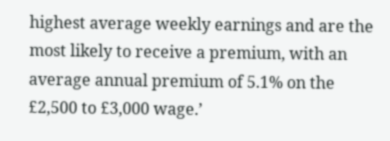highest average weekly earnings and are the most likely to receive a premium, with an average annual premium of 5.1% on the £2,500 to £3,000 wage.’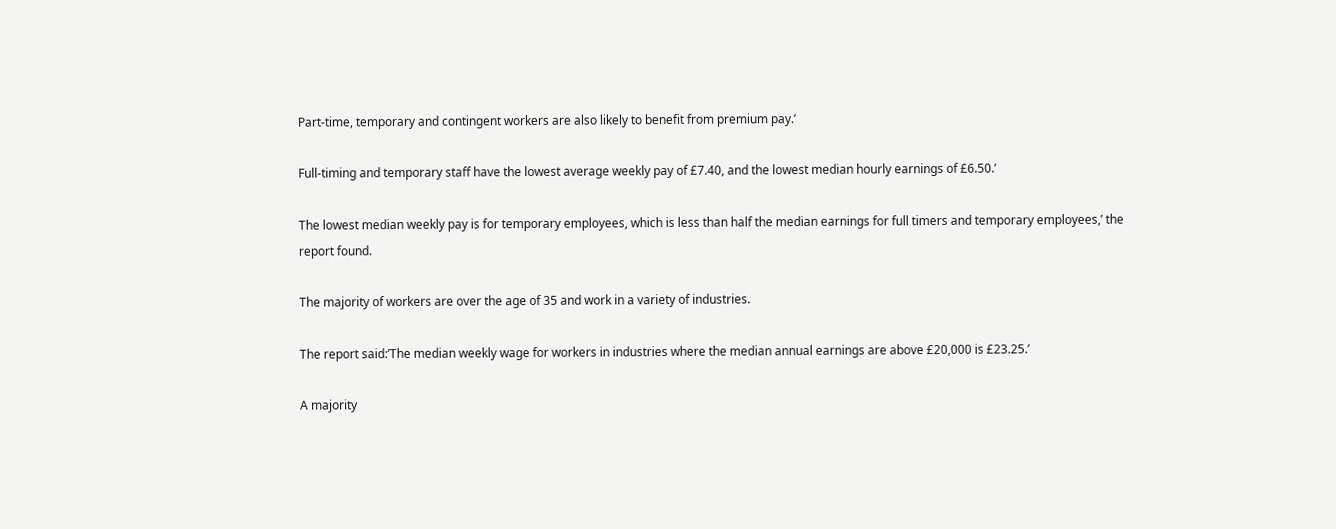Part-time, temporary and contingent workers are also likely to benefit from premium pay.’

Full-timing and temporary staff have the lowest average weekly pay of £7.40, and the lowest median hourly earnings of £6.50.’

The lowest median weekly pay is for temporary employees, which is less than half the median earnings for full timers and temporary employees,’ the report found.

The majority of workers are over the age of 35 and work in a variety of industries.

The report said:’The median weekly wage for workers in industries where the median annual earnings are above £20,000 is £23.25.’

A majority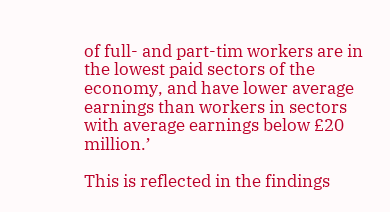of full- and part-tim workers are in the lowest paid sectors of the economy, and have lower average earnings than workers in sectors with average earnings below £20 million.’

This is reflected in the findings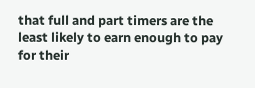that full and part timers are the least likely to earn enough to pay for their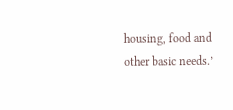housing, food and other basic needs.’